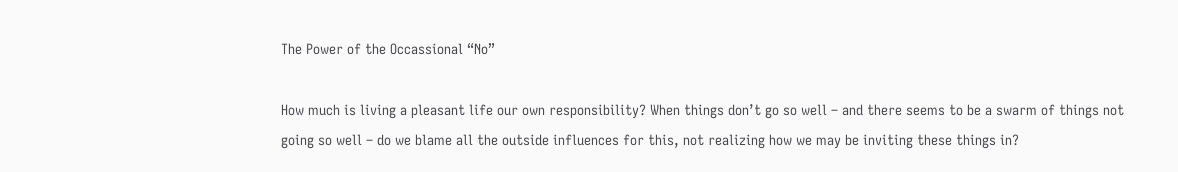The Power of the Occassional “No”

How much is living a pleasant life our own responsibility? When things don’t go so well – and there seems to be a swarm of things not going so well – do we blame all the outside influences for this, not realizing how we may be inviting these things in?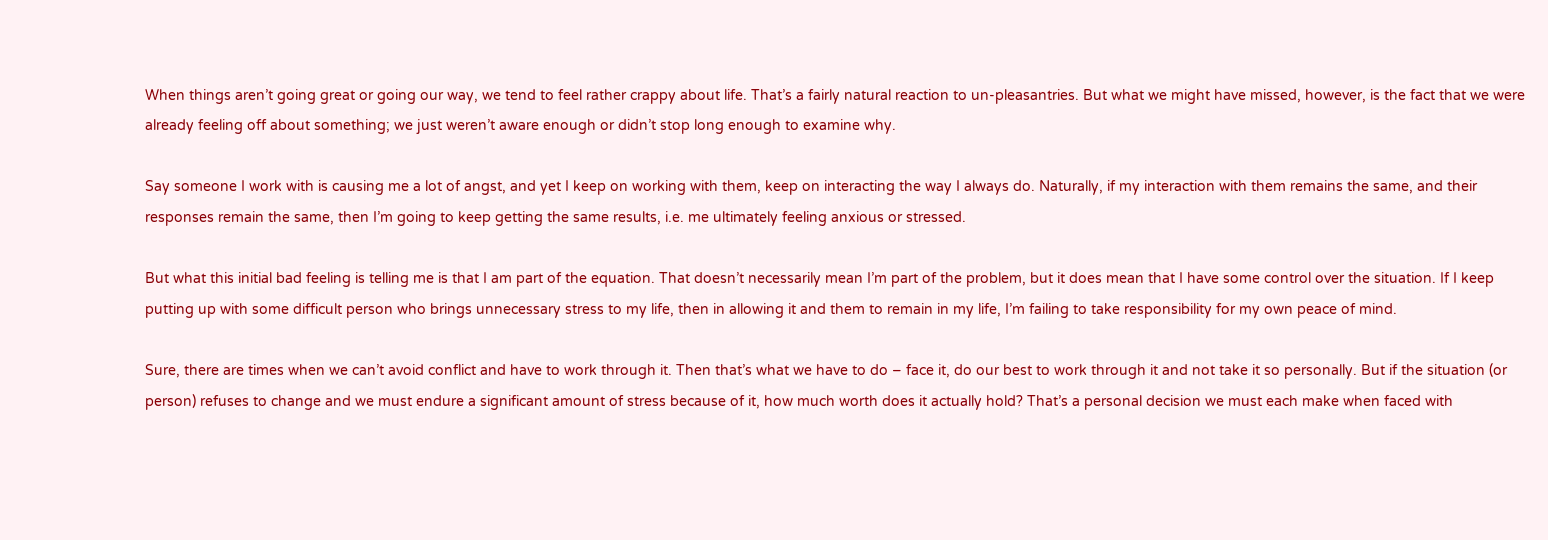When things aren’t going great or going our way, we tend to feel rather crappy about life. That’s a fairly natural reaction to un-pleasantries. But what we might have missed, however, is the fact that we were already feeling off about something; we just weren’t aware enough or didn’t stop long enough to examine why.

Say someone I work with is causing me a lot of angst, and yet I keep on working with them, keep on interacting the way I always do. Naturally, if my interaction with them remains the same, and their responses remain the same, then I’m going to keep getting the same results, i.e. me ultimately feeling anxious or stressed.

But what this initial bad feeling is telling me is that I am part of the equation. That doesn’t necessarily mean I’m part of the problem, but it does mean that I have some control over the situation. If I keep putting up with some difficult person who brings unnecessary stress to my life, then in allowing it and them to remain in my life, I’m failing to take responsibility for my own peace of mind.

Sure, there are times when we can’t avoid conflict and have to work through it. Then that’s what we have to do – face it, do our best to work through it and not take it so personally. But if the situation (or person) refuses to change and we must endure a significant amount of stress because of it, how much worth does it actually hold? That’s a personal decision we must each make when faced with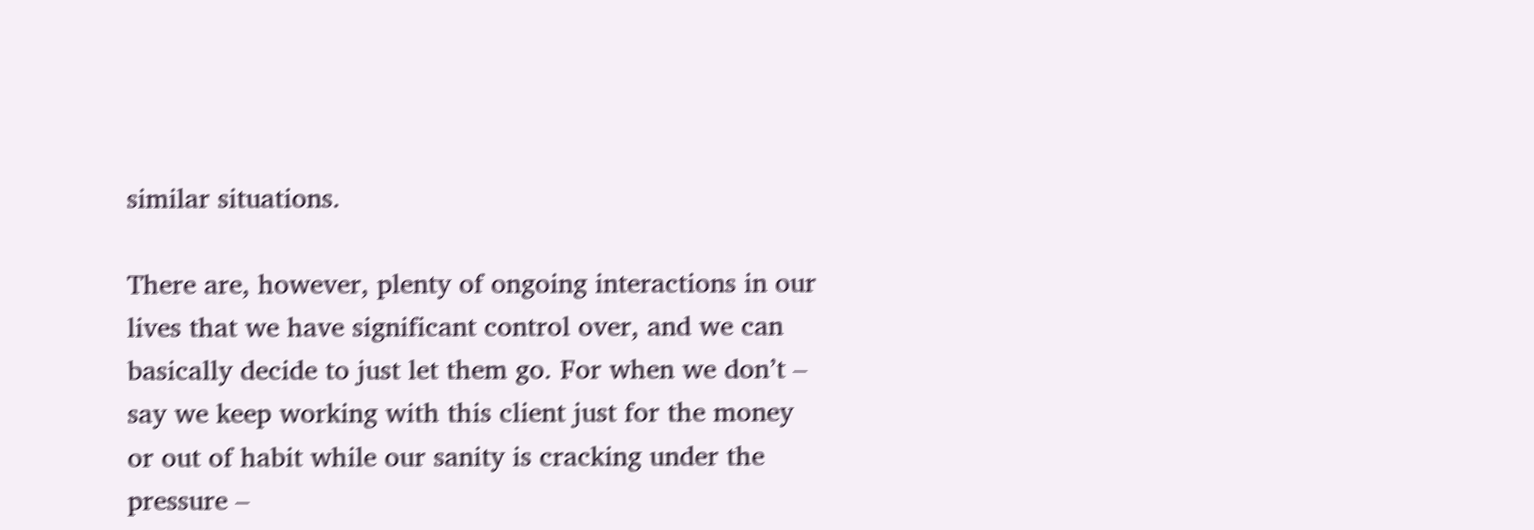similar situations.

There are, however, plenty of ongoing interactions in our lives that we have significant control over, and we can basically decide to just let them go. For when we don’t – say we keep working with this client just for the money or out of habit while our sanity is cracking under the pressure –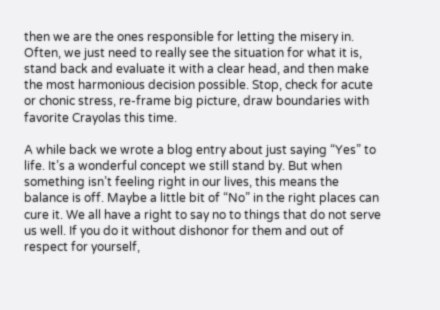then we are the ones responsible for letting the misery in. Often, we just need to really see the situation for what it is, stand back and evaluate it with a clear head, and then make the most harmonious decision possible. Stop, check for acute or chonic stress, re-frame big picture, draw boundaries with favorite Crayolas this time.

A while back we wrote a blog entry about just saying “Yes” to life. It’s a wonderful concept we still stand by. But when something isn’t feeling right in our lives, this means the balance is off. Maybe a little bit of “No” in the right places can cure it. We all have a right to say no to things that do not serve us well. If you do it without dishonor for them and out of respect for yourself,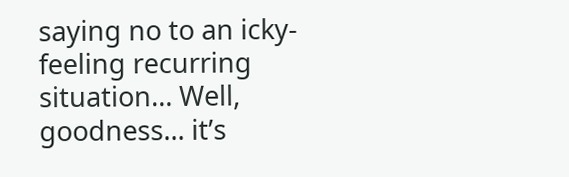saying no to an icky-feeling recurring situation… Well, goodness… it’s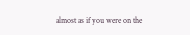almost as if you were on the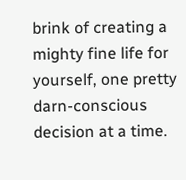brink of creating a mighty fine life for yourself, one pretty darn-conscious decision at a time.